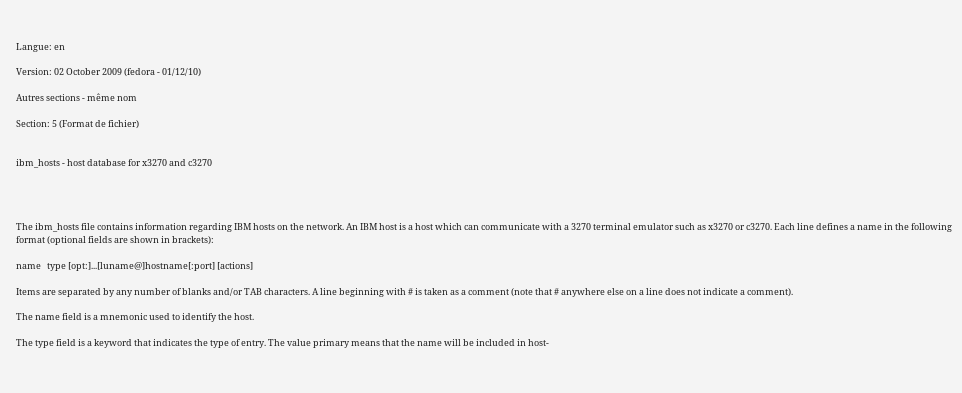Langue: en

Version: 02 October 2009 (fedora - 01/12/10)

Autres sections - même nom

Section: 5 (Format de fichier)


ibm_hosts - host database for x3270 and c3270




The ibm_hosts file contains information regarding IBM hosts on the network. An IBM host is a host which can communicate with a 3270 terminal emulator such as x3270 or c3270. Each line defines a name in the following format (optional fields are shown in brackets):

name   type [opt:]...[luname@]hostname[:port] [actions]

Items are separated by any number of blanks and/or TAB characters. A line beginning with # is taken as a comment (note that # anywhere else on a line does not indicate a comment).

The name field is a mnemonic used to identify the host.

The type field is a keyword that indicates the type of entry. The value primary means that the name will be included in host-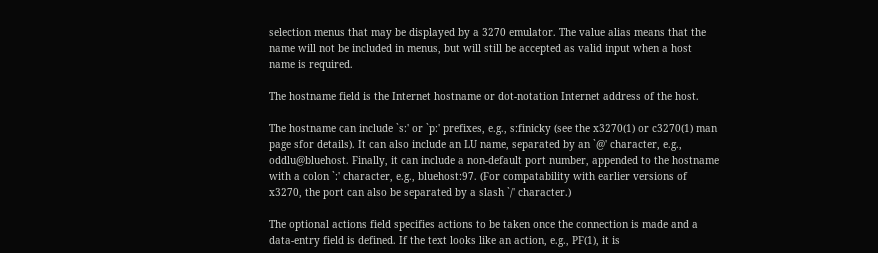selection menus that may be displayed by a 3270 emulator. The value alias means that the name will not be included in menus, but will still be accepted as valid input when a host name is required.

The hostname field is the Internet hostname or dot-notation Internet address of the host.

The hostname can include `s:' or `p:' prefixes, e.g., s:finicky (see the x3270(1) or c3270(1) man page sfor details). It can also include an LU name, separated by an `@' character, e.g., oddlu@bluehost. Finally, it can include a non-default port number, appended to the hostname with a colon `:' character, e.g., bluehost:97. (For compatability with earlier versions of x3270, the port can also be separated by a slash `/' character.)

The optional actions field specifies actions to be taken once the connection is made and a data-entry field is defined. If the text looks like an action, e.g., PF(1), it is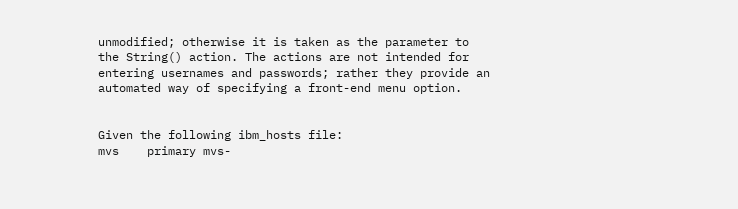unmodified; otherwise it is taken as the parameter to the String() action. The actions are not intended for entering usernames and passwords; rather they provide an automated way of specifying a front-end menu option.


Given the following ibm_hosts file:
mvs    primary mvs-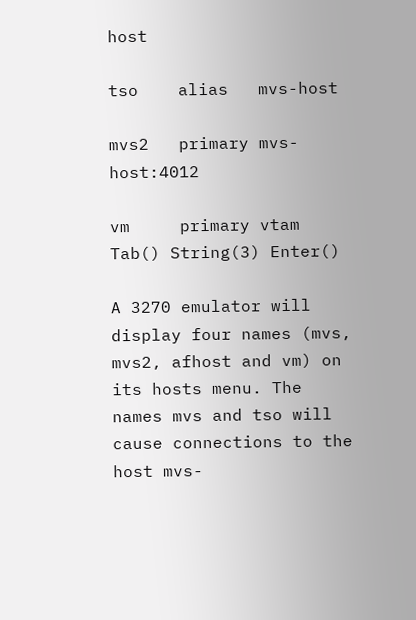host

tso    alias   mvs-host

mvs2   primary mvs-host:4012

vm     primary vtam    Tab() String(3) Enter()

A 3270 emulator will display four names (mvs, mvs2, afhost and vm) on its hosts menu. The names mvs and tso will cause connections to the host mvs-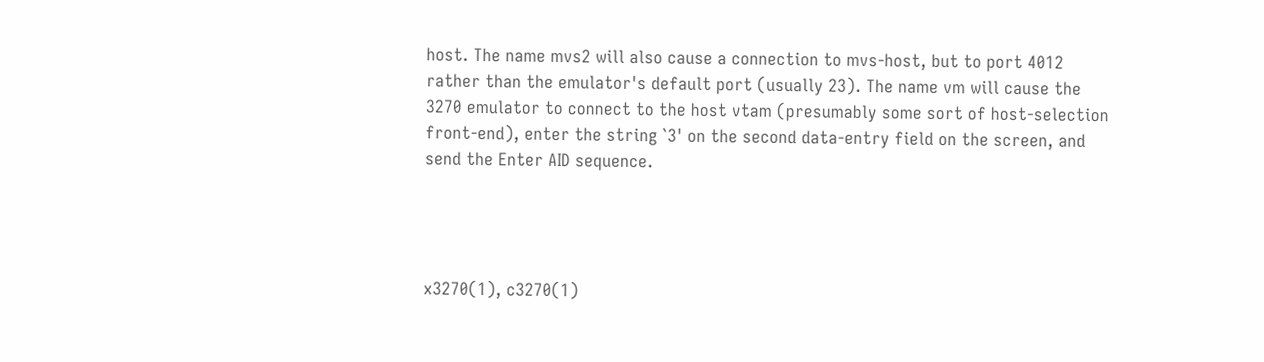host. The name mvs2 will also cause a connection to mvs-host, but to port 4012 rather than the emulator's default port (usually 23). The name vm will cause the 3270 emulator to connect to the host vtam (presumably some sort of host-selection front-end), enter the string `3' on the second data-entry field on the screen, and send the Enter AID sequence.




x3270(1), c3270(1)